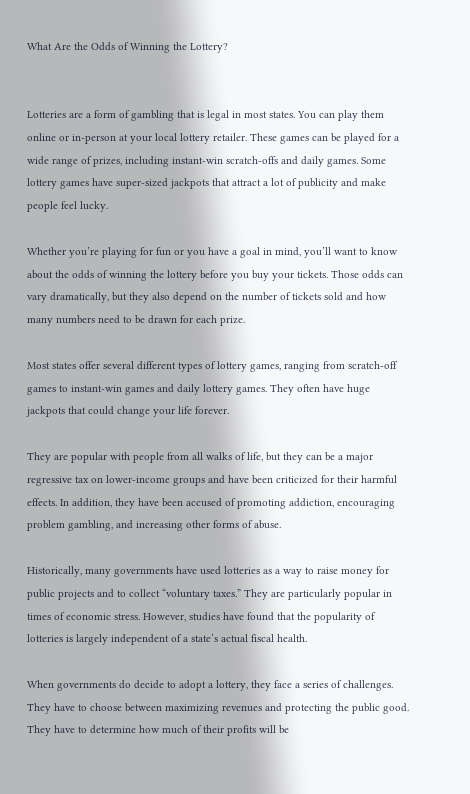What Are the Odds of Winning the Lottery?


Lotteries are a form of gambling that is legal in most states. You can play them online or in-person at your local lottery retailer. These games can be played for a wide range of prizes, including instant-win scratch-offs and daily games. Some lottery games have super-sized jackpots that attract a lot of publicity and make people feel lucky.

Whether you’re playing for fun or you have a goal in mind, you’ll want to know about the odds of winning the lottery before you buy your tickets. Those odds can vary dramatically, but they also depend on the number of tickets sold and how many numbers need to be drawn for each prize.

Most states offer several different types of lottery games, ranging from scratch-off games to instant-win games and daily lottery games. They often have huge jackpots that could change your life forever.

They are popular with people from all walks of life, but they can be a major regressive tax on lower-income groups and have been criticized for their harmful effects. In addition, they have been accused of promoting addiction, encouraging problem gambling, and increasing other forms of abuse.

Historically, many governments have used lotteries as a way to raise money for public projects and to collect “voluntary taxes.” They are particularly popular in times of economic stress. However, studies have found that the popularity of lotteries is largely independent of a state’s actual fiscal health.

When governments do decide to adopt a lottery, they face a series of challenges. They have to choose between maximizing revenues and protecting the public good. They have to determine how much of their profits will be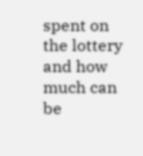spent on the lottery and how much can be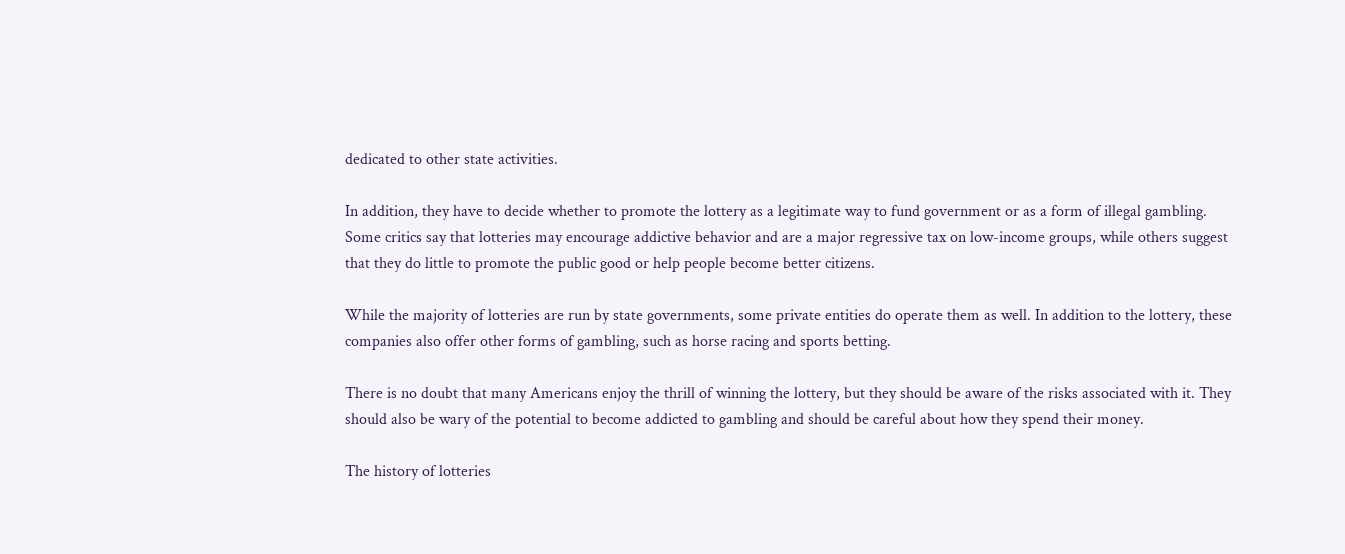dedicated to other state activities.

In addition, they have to decide whether to promote the lottery as a legitimate way to fund government or as a form of illegal gambling. Some critics say that lotteries may encourage addictive behavior and are a major regressive tax on low-income groups, while others suggest that they do little to promote the public good or help people become better citizens.

While the majority of lotteries are run by state governments, some private entities do operate them as well. In addition to the lottery, these companies also offer other forms of gambling, such as horse racing and sports betting.

There is no doubt that many Americans enjoy the thrill of winning the lottery, but they should be aware of the risks associated with it. They should also be wary of the potential to become addicted to gambling and should be careful about how they spend their money.

The history of lotteries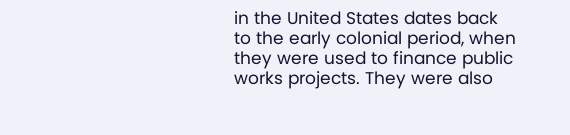in the United States dates back to the early colonial period, when they were used to finance public works projects. They were also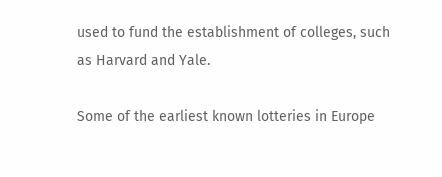used to fund the establishment of colleges, such as Harvard and Yale.

Some of the earliest known lotteries in Europe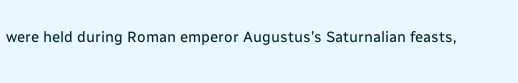were held during Roman emperor Augustus’s Saturnalian feasts,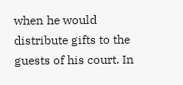when he would distribute gifts to the guests of his court. In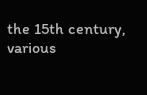the 15th century, various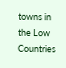towns in the Low Countries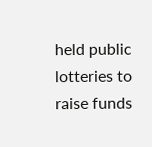held public lotteries to raise funds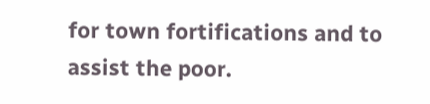for town fortifications and to assist the poor.